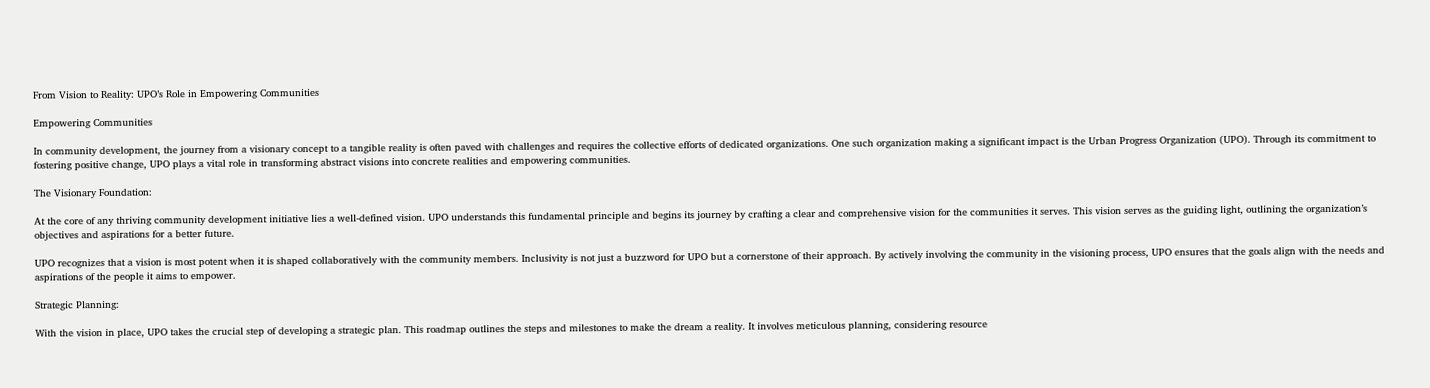From Vision to Reality: UPO’s Role in Empowering Communities

Empowering Communities

In community development, the journey from a visionary concept to a tangible reality is often paved with challenges and requires the collective efforts of dedicated organizations. One such organization making a significant impact is the Urban Progress Organization (UPO). Through its commitment to fostering positive change, UPO plays a vital role in transforming abstract visions into concrete realities and empowering communities.

The Visionary Foundation:

At the core of any thriving community development initiative lies a well-defined vision. UPO understands this fundamental principle and begins its journey by crafting a clear and comprehensive vision for the communities it serves. This vision serves as the guiding light, outlining the organization’s objectives and aspirations for a better future.

UPO recognizes that a vision is most potent when it is shaped collaboratively with the community members. Inclusivity is not just a buzzword for UPO but a cornerstone of their approach. By actively involving the community in the visioning process, UPO ensures that the goals align with the needs and aspirations of the people it aims to empower.

Strategic Planning:

With the vision in place, UPO takes the crucial step of developing a strategic plan. This roadmap outlines the steps and milestones to make the dream a reality. It involves meticulous planning, considering resource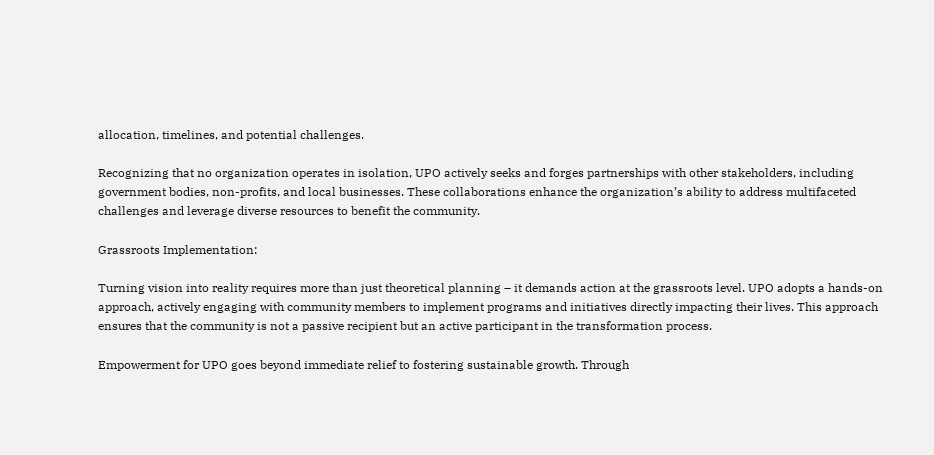allocation, timelines, and potential challenges.

Recognizing that no organization operates in isolation, UPO actively seeks and forges partnerships with other stakeholders, including government bodies, non-profits, and local businesses. These collaborations enhance the organization’s ability to address multifaceted challenges and leverage diverse resources to benefit the community.

Grassroots Implementation:

Turning vision into reality requires more than just theoretical planning – it demands action at the grassroots level. UPO adopts a hands-on approach, actively engaging with community members to implement programs and initiatives directly impacting their lives. This approach ensures that the community is not a passive recipient but an active participant in the transformation process.

Empowerment for UPO goes beyond immediate relief to fostering sustainable growth. Through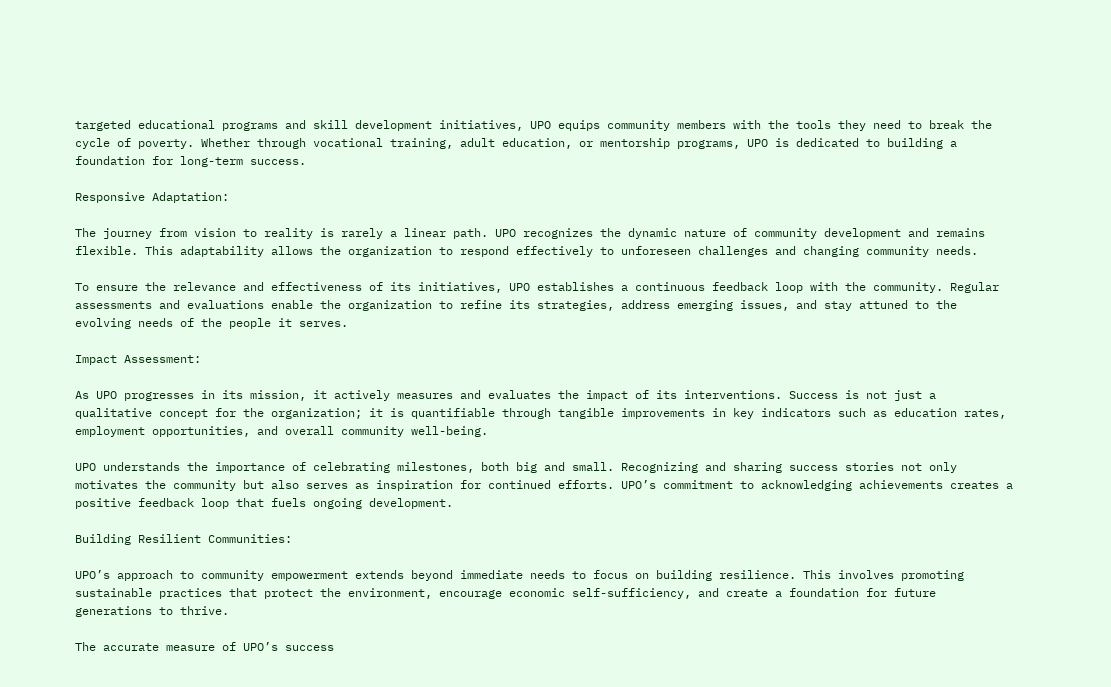targeted educational programs and skill development initiatives, UPO equips community members with the tools they need to break the cycle of poverty. Whether through vocational training, adult education, or mentorship programs, UPO is dedicated to building a foundation for long-term success.

Responsive Adaptation:

The journey from vision to reality is rarely a linear path. UPO recognizes the dynamic nature of community development and remains flexible. This adaptability allows the organization to respond effectively to unforeseen challenges and changing community needs.

To ensure the relevance and effectiveness of its initiatives, UPO establishes a continuous feedback loop with the community. Regular assessments and evaluations enable the organization to refine its strategies, address emerging issues, and stay attuned to the evolving needs of the people it serves.

Impact Assessment:

As UPO progresses in its mission, it actively measures and evaluates the impact of its interventions. Success is not just a qualitative concept for the organization; it is quantifiable through tangible improvements in key indicators such as education rates, employment opportunities, and overall community well-being.

UPO understands the importance of celebrating milestones, both big and small. Recognizing and sharing success stories not only motivates the community but also serves as inspiration for continued efforts. UPO’s commitment to acknowledging achievements creates a positive feedback loop that fuels ongoing development.

Building Resilient Communities:

UPO’s approach to community empowerment extends beyond immediate needs to focus on building resilience. This involves promoting sustainable practices that protect the environment, encourage economic self-sufficiency, and create a foundation for future generations to thrive.

The accurate measure of UPO’s success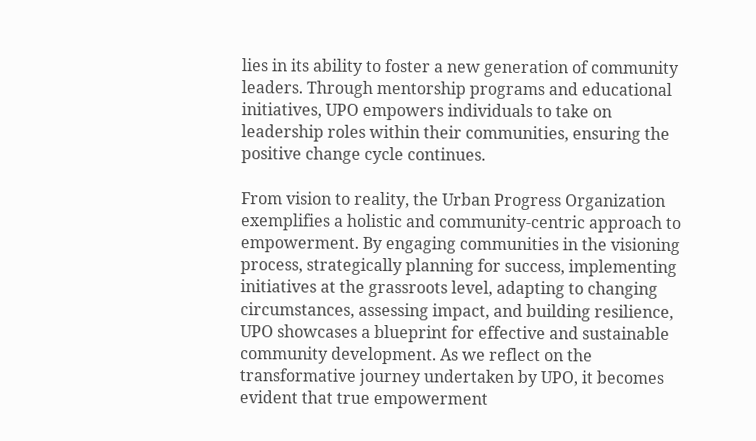lies in its ability to foster a new generation of community leaders. Through mentorship programs and educational initiatives, UPO empowers individuals to take on leadership roles within their communities, ensuring the positive change cycle continues.

From vision to reality, the Urban Progress Organization exemplifies a holistic and community-centric approach to empowerment. By engaging communities in the visioning process, strategically planning for success, implementing initiatives at the grassroots level, adapting to changing circumstances, assessing impact, and building resilience, UPO showcases a blueprint for effective and sustainable community development. As we reflect on the transformative journey undertaken by UPO, it becomes evident that true empowerment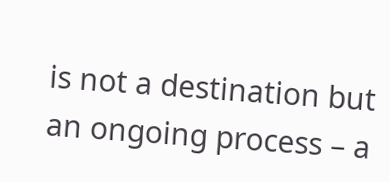is not a destination but an ongoing process – a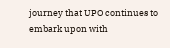journey that UPO continues to embark upon with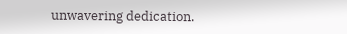unwavering dedication.